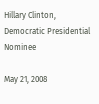Hillary Clinton, Democratic Presidential Nominee

May 21, 2008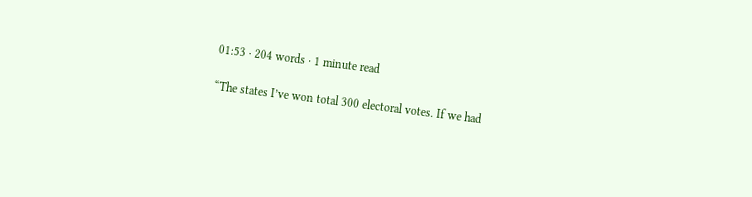01:53 · 204 words · 1 minute read

“The states I’ve won total 300 electoral votes. If we had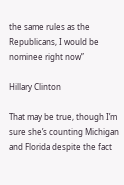the same rules as the Republicans, I would be nominee right now”

Hillary Clinton

That may be true, though I’m sure she’s counting Michigan and Florida despite the fact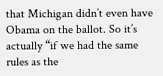that Michigan didn’t even have Obama on the ballot. So it’s actually “if we had the same rules as the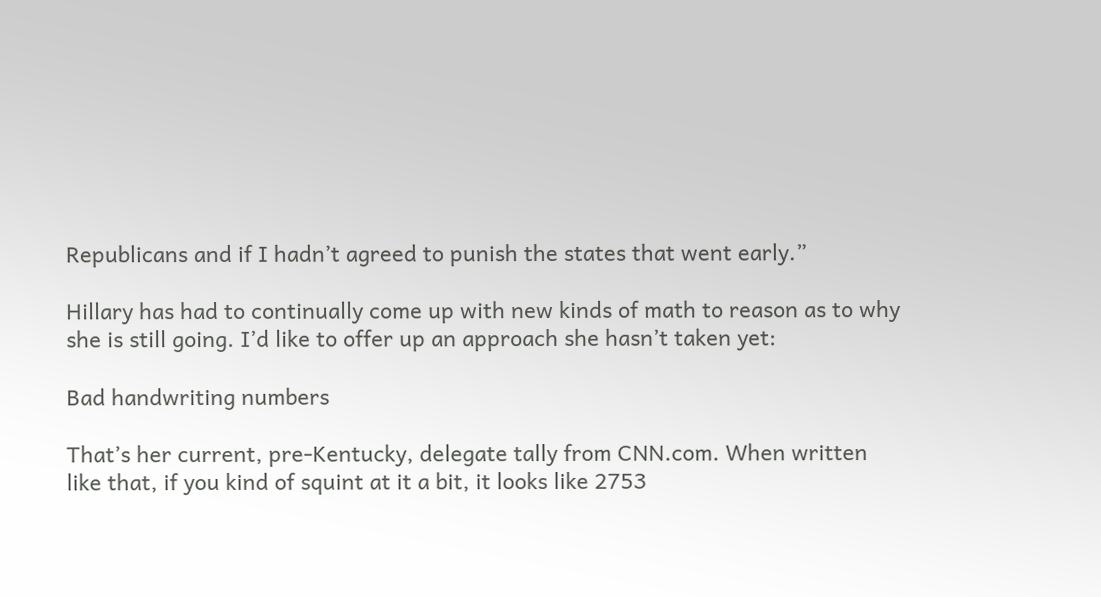Republicans and if I hadn’t agreed to punish the states that went early.”

Hillary has had to continually come up with new kinds of math to reason as to why she is still going. I’d like to offer up an approach she hasn’t taken yet:

Bad handwriting numbers

That’s her current, pre-Kentucky, delegate tally from CNN.com. When written like that, if you kind of squint at it a bit, it looks like 2753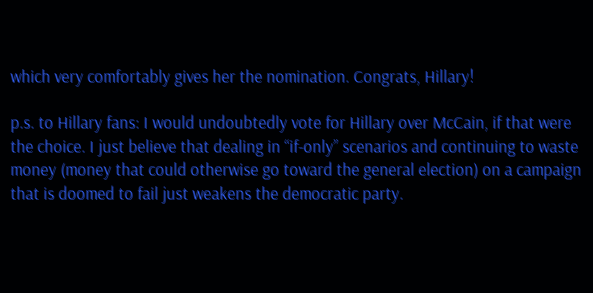which very comfortably gives her the nomination. Congrats, Hillary!

p.s. to Hillary fans: I would undoubtedly vote for Hillary over McCain, if that were the choice. I just believe that dealing in “if-only” scenarios and continuing to waste money (money that could otherwise go toward the general election) on a campaign that is doomed to fail just weakens the democratic party.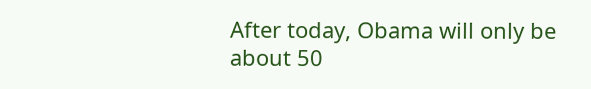After today, Obama will only be about 50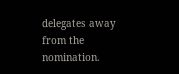delegates away from the nomination.